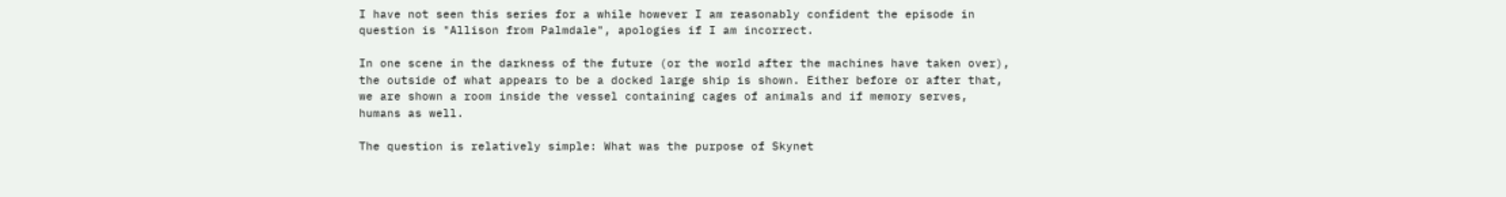I have not seen this series for a while however I am reasonably confident the episode in question is "Allison from Palmdale", apologies if I am incorrect.

In one scene in the darkness of the future (or the world after the machines have taken over), the outside of what appears to be a docked large ship is shown. Either before or after that, we are shown a room inside the vessel containing cages of animals and if memory serves, humans as well.

The question is relatively simple: What was the purpose of Skynet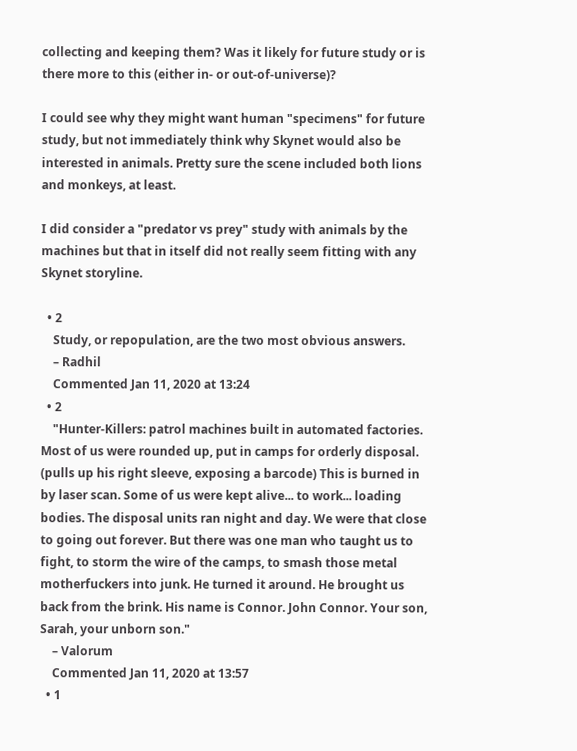collecting and keeping them? Was it likely for future study or is there more to this (either in- or out-of-universe)?

I could see why they might want human "specimens" for future study, but not immediately think why Skynet would also be interested in animals. Pretty sure the scene included both lions and monkeys, at least.

I did consider a "predator vs prey" study with animals by the machines but that in itself did not really seem fitting with any Skynet storyline.

  • 2
    Study, or repopulation, are the two most obvious answers.
    – Radhil
    Commented Jan 11, 2020 at 13:24
  • 2
    "Hunter-Killers: patrol machines built in automated factories. Most of us were rounded up, put in camps for orderly disposal. (pulls up his right sleeve, exposing a barcode) This is burned in by laser scan. Some of us were kept alive... to work... loading bodies. The disposal units ran night and day. We were that close to going out forever. But there was one man who taught us to fight, to storm the wire of the camps, to smash those metal motherfuckers into junk. He turned it around. He brought us back from the brink. His name is Connor. John Connor. Your son, Sarah, your unborn son."
    – Valorum
    Commented Jan 11, 2020 at 13:57
  • 1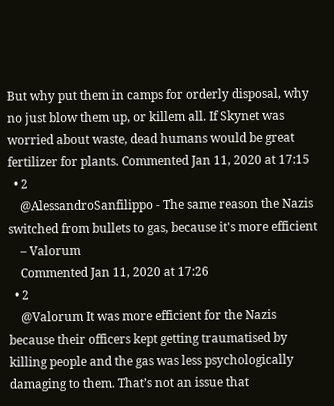But why put them in camps for orderly disposal, why no just blow them up, or killem all. If Skynet was worried about waste, dead humans would be great fertilizer for plants. Commented Jan 11, 2020 at 17:15
  • 2
    @AlessandroSanfilippo - The same reason the Nazis switched from bullets to gas, because it's more efficient
    – Valorum
    Commented Jan 11, 2020 at 17:26
  • 2
    @Valorum It was more efficient for the Nazis because their officers kept getting traumatised by killing people and the gas was less psychologically damaging to them. That’s not an issue that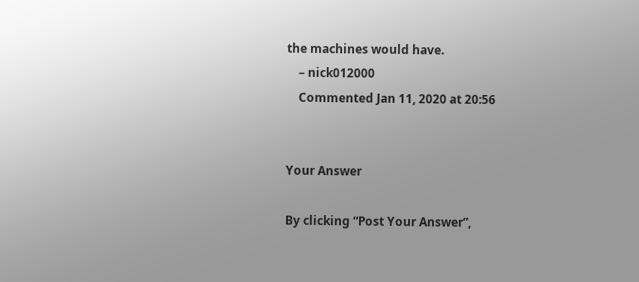the machines would have.
    – nick012000
    Commented Jan 11, 2020 at 20:56


Your Answer

By clicking “Post Your Answer”,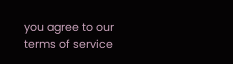you agree to our terms of service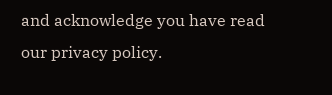and acknowledge you have read our privacy policy.